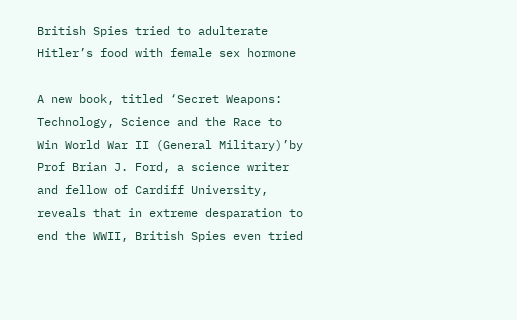British Spies tried to adulterate Hitler’s food with female sex hormone

A new book, titled ‘Secret Weapons: Technology, Science and the Race to Win World War II (General Military)’by Prof Brian J. Ford, a science writer and fellow of Cardiff University, reveals that in extreme desparation to end the WWII, British Spies even tried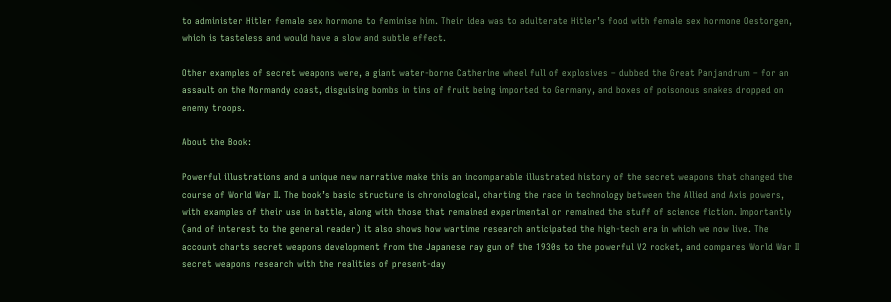to administer Hitler female sex hormone to feminise him. Their idea was to adulterate Hitler’s food with female sex hormone Oestorgen, which is tasteless and would have a slow and subtle effect.

Other examples of secret weapons were, a giant water-borne Catherine wheel full of explosives – dubbed the Great Panjandrum – for an assault on the Normandy coast, disguising bombs in tins of fruit being imported to Germany, and boxes of poisonous snakes dropped on enemy troops.

About the Book:

Powerful illustrations and a unique new narrative make this an incomparable illustrated history of the secret weapons that changed the course of World War II. The book’s basic structure is chronological, charting the race in technology between the Allied and Axis powers, with examples of their use in battle, along with those that remained experimental or remained the stuff of science fiction. Importantly (and of interest to the general reader) it also shows how wartime research anticipated the high-tech era in which we now live. The account charts secret weapons development from the Japanese ray gun of the 1930s to the powerful V2 rocket, and compares World War II secret weapons research with the realities of present-day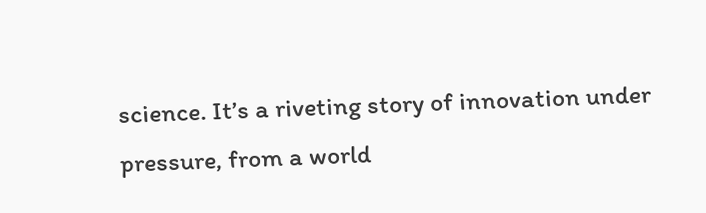science. It’s a riveting story of innovation under pressure, from a world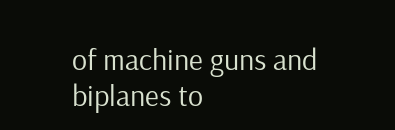of machine guns and biplanes to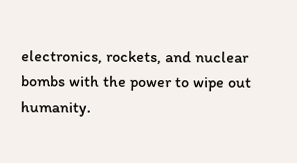electronics, rockets, and nuclear bombs with the power to wipe out humanity.